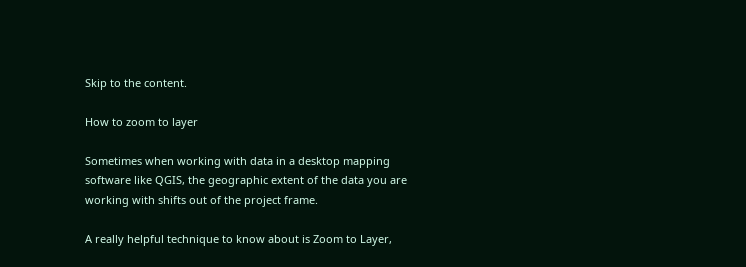Skip to the content.

How to zoom to layer

Sometimes when working with data in a desktop mapping software like QGIS, the geographic extent of the data you are working with shifts out of the project frame.

A really helpful technique to know about is Zoom to Layer,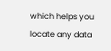which helps you locate any data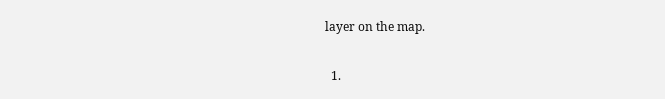layer on the map.

  1.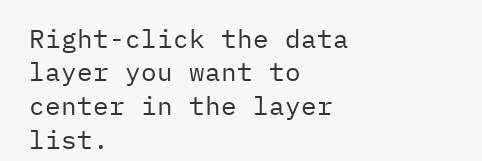Right-click the data layer you want to center in the layer list.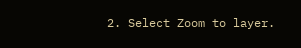2. Select Zoom to layer.